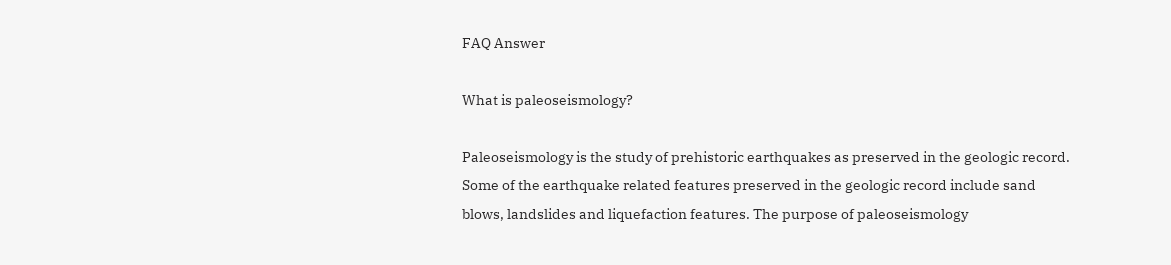FAQ Answer

What is paleoseismology?

Paleoseismology is the study of prehistoric earthquakes as preserved in the geologic record. Some of the earthquake related features preserved in the geologic record include sand blows, landslides and liquefaction features. The purpose of paleoseismology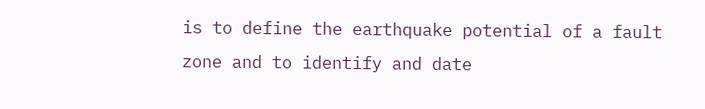is to define the earthquake potential of a fault zone and to identify and date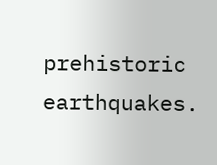prehistoric earthquakes.